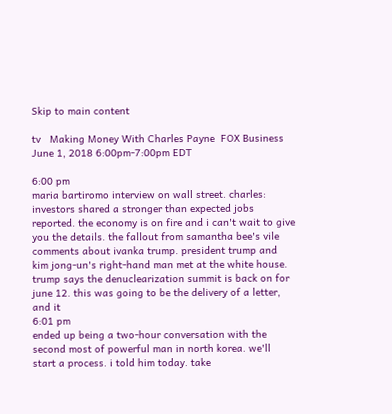Skip to main content

tv   Making Money With Charles Payne  FOX Business  June 1, 2018 6:00pm-7:00pm EDT

6:00 pm
maria bartiromo interview on wall street. charles: investors shared a stronger than expected jobs reported. the economy is on fire and i can't wait to give you the details. the fallout from samantha bee's vile comments about ivanka trump. president trump and kim jong-un's right-hand man met at the white house. trump says the denuclearization summit is back on for june 12. this was going to be the delivery of a letter, and it
6:01 pm
ended up being a two-hour conversation with the second most of powerful man in north korea. we'll start a process. i told him today. take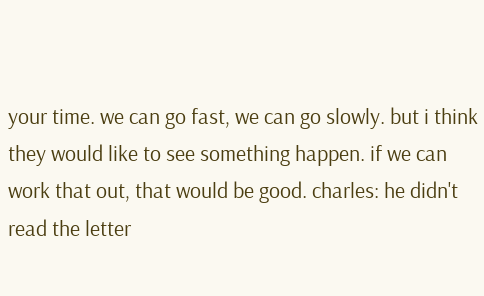your time. we can go fast, we can go slowly. but i think they would like to see something happen. if we can work that out, that would be good. charles: he didn't read the letter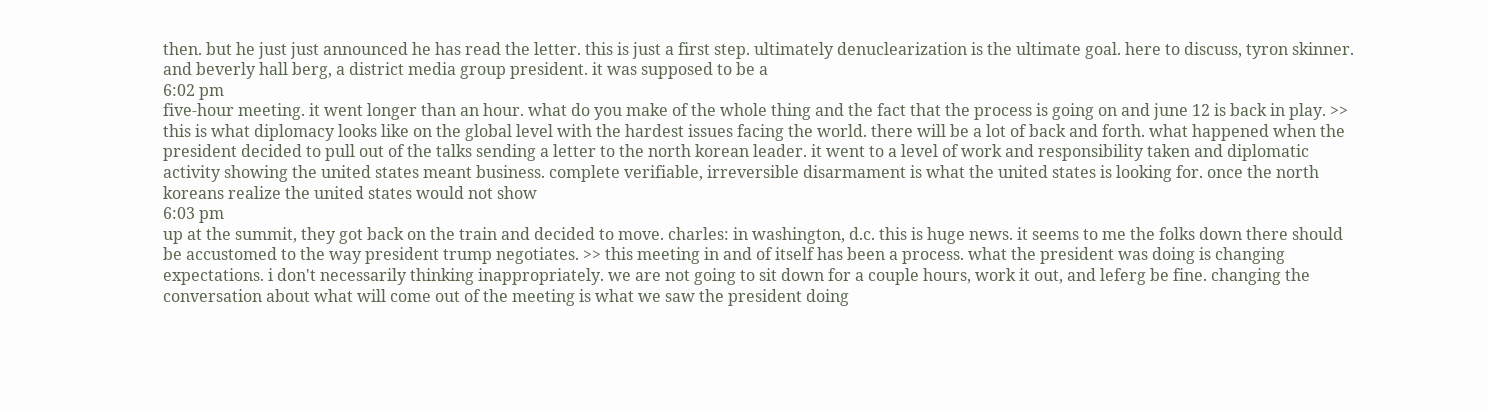then. but he just just announced he has read the letter. this is just a first step. ultimately denuclearization is the ultimate goal. here to discuss, tyron skinner. and beverly hall berg, a district media group president. it was supposed to be a
6:02 pm
five-hour meeting. it went longer than an hour. what do you make of the whole thing and the fact that the process is going on and june 12 is back in play. >> this is what diplomacy looks like on the global level with the hardest issues facing the world. there will be a lot of back and forth. what happened when the president decided to pull out of the talks sending a letter to the north korean leader. it went to a level of work and responsibility taken and diplomatic activity showing the united states meant business. complete verifiable, irreversible disarmament is what the united states is looking for. once the north koreans realize the united states would not show
6:03 pm
up at the summit, they got back on the train and decided to move. charles: in washington, d.c. this is huge news. it seems to me the folks down there should be accustomed to the way president trump negotiates. >> this meeting in and of itself has been a process. what the president was doing is changing expectations. i don't necessarily thinking inappropriately. we are not going to sit down for a couple hours, work it out, and leferg be fine. changing the conversation about what will come out of the meeting is what we saw the president doing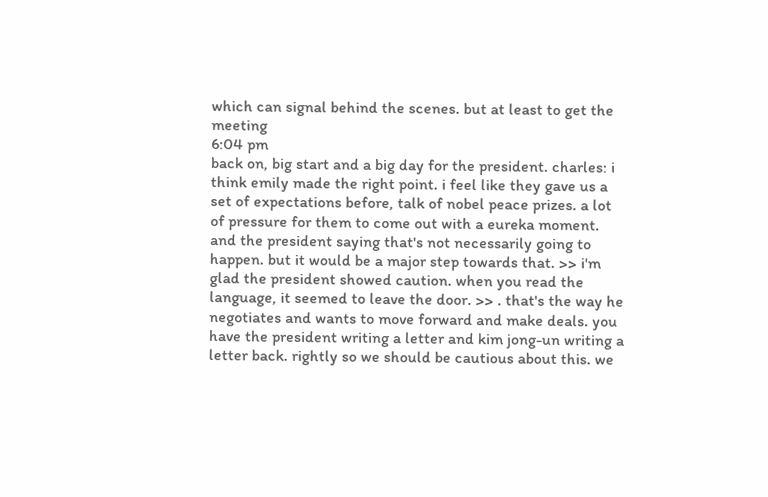which can signal behind the scenes. but at least to get the meeting
6:04 pm
back on, big start and a big day for the president. charles: i think emily made the right point. i feel like they gave us a set of expectations before, talk of nobel peace prizes. a lot of pressure for them to come out with a eureka moment. and the president saying that's not necessarily going to happen. but it would be a major step towards that. >> i'm glad the president showed caution. when you read the language, it seemed to leave the door. >> . that's the way he negotiates and wants to move forward and make deals. you have the president writing a letter and kim jong-un writing a letter back. rightly so we should be cautious about this. we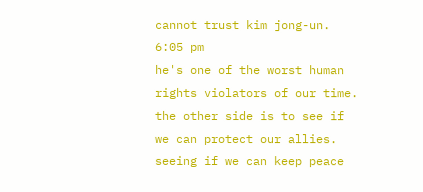cannot trust kim jong-un.
6:05 pm
he's one of the worst human rights violators of our time. the other side is to see if we can protect our allies. seeing if we can keep peace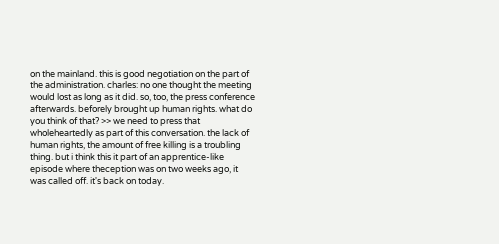on the mainland. this is good negotiation on the part of the administration. charles: no one thought the meeting would lost as long as it did. so, too, the press conference afterwards. beforely brought up human rights. what do you think of that? >> we need to press that wholeheartedly as part of this conversation. the lack of human rights, the amount of free killing is a troubling thing. but i think this it part of an apprentice-like episode where theception was on two weeks ago, it was called off. it's back on today.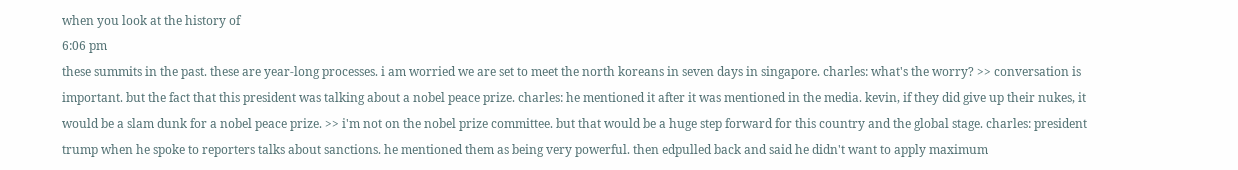when you look at the history of
6:06 pm
these summits in the past. these are year-long processes. i am worried we are set to meet the north koreans in seven days in singapore. charles: what's the worry? >> conversation is important. but the fact that this president was talking about a nobel peace prize. charles: he mentioned it after it was mentioned in the media. kevin, if they did give up their nukes, it would be a slam dunk for a nobel peace prize. >> i'm not on the nobel prize committee. but that would be a huge step forward for this country and the global stage. charles: president trump when he spoke to reporters talks about sanctions. he mentioned them as being very powerful. then edpulled back and said he didn't want to apply maximum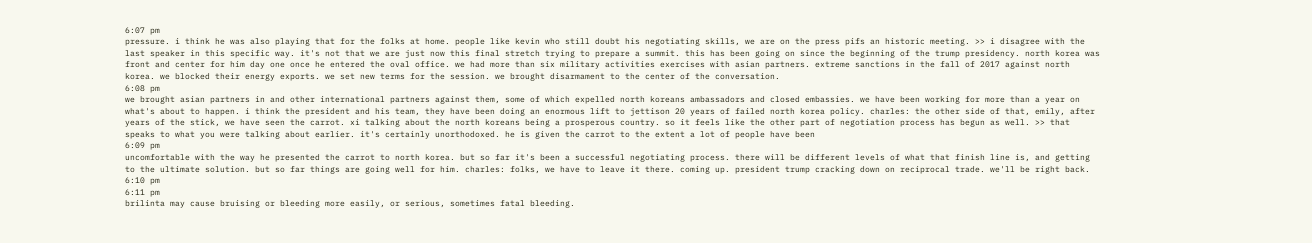6:07 pm
pressure. i think he was also playing that for the folks at home. people like kevin who still doubt his negotiating skills, we are on the press pifs an historic meeting. >> i disagree with the last speaker in this specific way. it's not that we are just now this final stretch trying to prepare a summit. this has been going on since the beginning of the trump presidency. north korea was front and center for him day one once he entered the oval office. we had more than six military activities exercises with asian partners. extreme sanctions in the fall of 2017 against north korea. we blocked their energy exports. we set new terms for the session. we brought disarmament to the center of the conversation.
6:08 pm
we brought asian partners in and other international partners against them, some of which expelled north koreans ambassadors and closed embassies. we have been working for more than a year on what's about to happen. i think the president and his team, they have been doing an enormous lift to jettison 20 years of failed north korea policy. charles: the other side of that, emily, after years of the stick, we have seen the carrot. xi talking about the north koreans being a prosperous country. so it feels like the other part of negotiation process has begun as well. >> that speaks to what you were talking about earlier. it's certainly unorthodoxed. he is given the carrot to the extent a lot of people have been
6:09 pm
uncomfortable with the way he presented the carrot to north korea. but so far it's been a successful negotiating process. there will be different levels of what that finish line is, and getting to the ultimate solution. but so far things are going well for him. charles: folks, we have to leave it there. coming up. president trump cracking down on reciprocal trade. we'll be right back.
6:10 pm
6:11 pm
brilinta may cause bruising or bleeding more easily, or serious, sometimes fatal bleeding.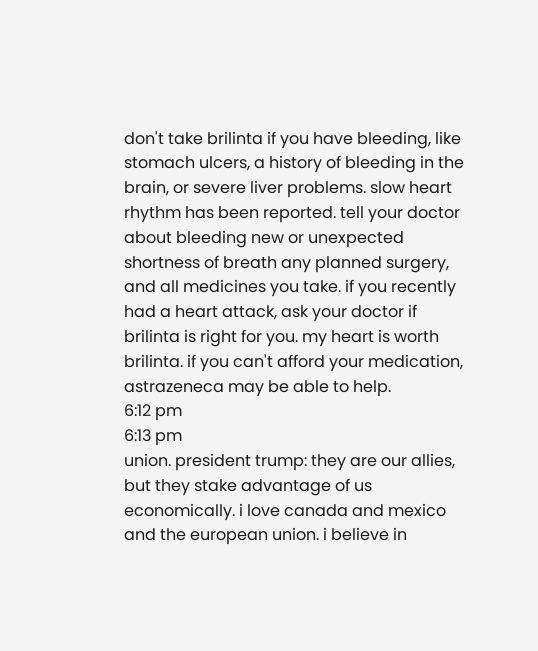don't take brilinta if you have bleeding, like stomach ulcers, a history of bleeding in the brain, or severe liver problems. slow heart rhythm has been reported. tell your doctor about bleeding new or unexpected shortness of breath any planned surgery, and all medicines you take. if you recently had a heart attack, ask your doctor if brilinta is right for you. my heart is worth brilinta. if you can't afford your medication, astrazeneca may be able to help.
6:12 pm
6:13 pm
union. president trump: they are our allies, but they stake advantage of us economically. i love canada and mexico and the european union. i believe in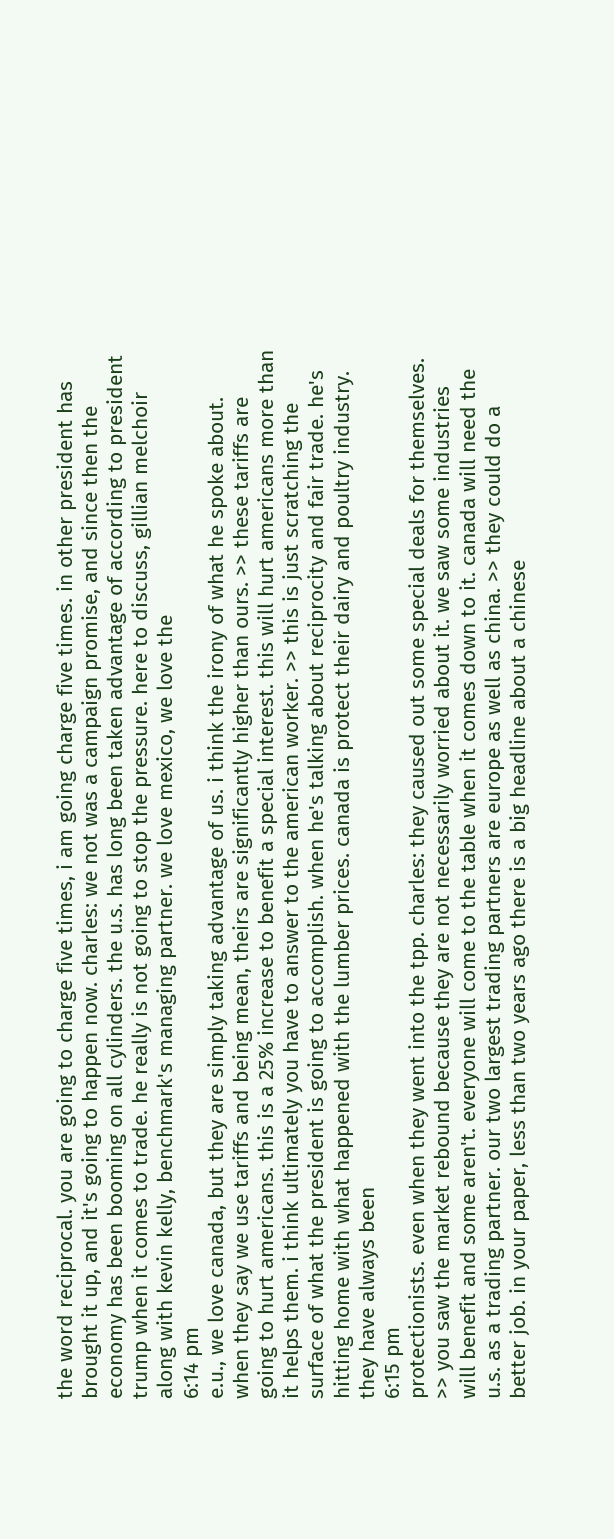the word reciprocal. you are going to charge five times, i am going charge five times. in other president has brought it up, and it's going to happen now. charles: we not was a campaign promise, and since then the economy has been booming on all cylinders. the u.s. has long been taken advantage of according to president trump when it comes to trade. he really is not going to stop the pressure. here to discuss, gillian melchoir along with kevin kelly, benchmark's managing partner. we love mexico, we love the
6:14 pm
e.u., we love canada, but they are simply taking advantage of us. i think the irony of what he spoke about. when they say we use tariffs and being mean, theirs are significantly higher than ours. >> these tariffs are going to hurt americans. this is a 25% increase to benefit a special interest. this will hurt americans more than it helps them. i think ultimately you have to answer to the american worker. >> this is just scratching the surface of what the president is going to accomplish. when he's talking about reciprocity and fair trade. he's hitting home with what happened with the lumber prices. canada is protect their dairy and poultry industry. they have always been
6:15 pm
protectionists. even when they went into the tpp. charles: they caused out some special deals for themselves. >> you saw the market rebound because they are not necessarily worried about it. we saw some industries will benefit and some aren't. everyone will come to the table when it comes down to it. canada will need the u.s. as a trading partner. our two largest trading partners are europe as well as china. >> they could do a better job. in your paper, less than two years ago there is a big headline about a chinese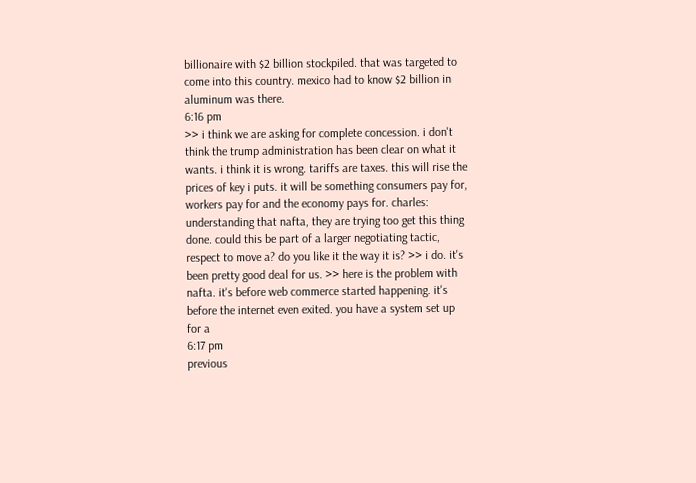billionaire with $2 billion stockpiled. that was targeted to come into this country. mexico had to know $2 billion in aluminum was there.
6:16 pm
>> i think we are asking for complete concession. i don't think the trump administration has been clear on what it wants. i think it is wrong. tariffs are taxes. this will rise the prices of key i puts. it will be something consumers pay for, workers pay for and the economy pays for. charles: understanding that nafta, they are trying too get this thing done. could this be part of a larger negotiating tactic, respect to move a? do you like it the way it is? >> i do. it's been pretty good deal for us. >> here is the problem with nafta. it's before web commerce started happening. it's before the internet even exited. you have a system set up for a
6:17 pm
previous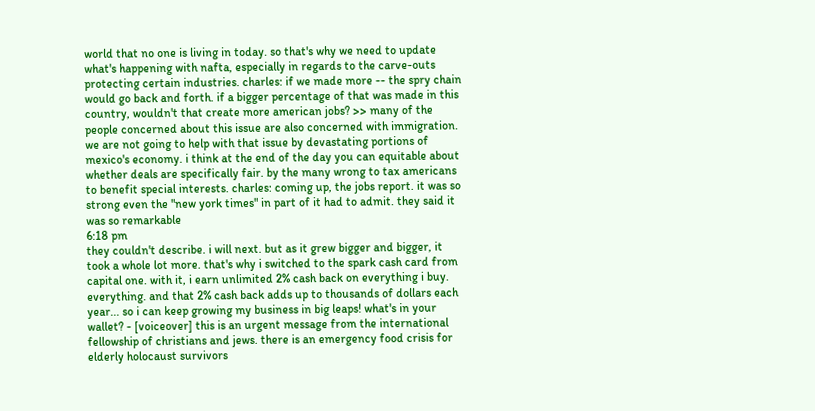world that no one is living in today. so that's why we need to update what's happening with nafta, especially in regards to the carve-outs protecting certain industries. charles: if we made more -- the spry chain would go back and forth. if a bigger percentage of that was made in this country, wouldn't that create more american jobs? >> many of the people concerned about this issue are also concerned with immigration. we are not going to help with that issue by devastating portions of mexico's economy. i think at the end of the day you can equitable about whether deals are specifically fair. by the many wrong to tax americans to benefit special interests. charles: coming up, the jobs report. it was so strong even the "new york times" in part of it had to admit. they said it was so remarkable
6:18 pm
they couldn't describe. i will next. but as it grew bigger and bigger, it took a whole lot more. that's why i switched to the spark cash card from capital one. with it, i earn unlimited 2% cash back on everything i buy. everything. and that 2% cash back adds up to thousands of dollars each year... so i can keep growing my business in big leaps! what's in your wallet? - [voiceover] this is an urgent message from the international fellowship of christians and jews. there is an emergency food crisis for elderly holocaust survivors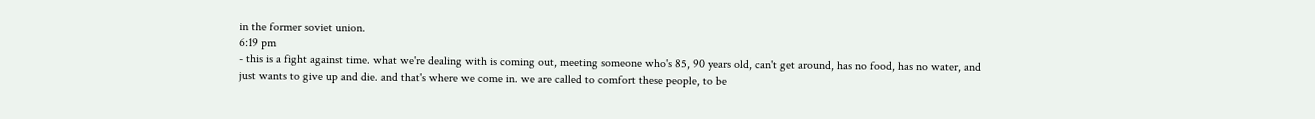in the former soviet union.
6:19 pm
- this is a fight against time. what we're dealing with is coming out, meeting someone who's 85, 90 years old, can't get around, has no food, has no water, and just wants to give up and die. and that's where we come in. we are called to comfort these people, to be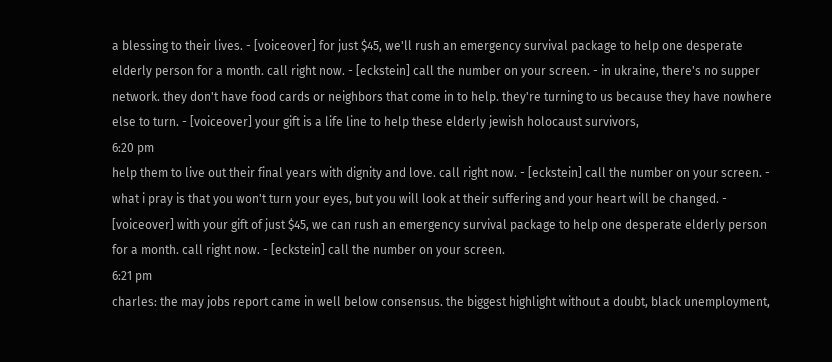a blessing to their lives. - [voiceover] for just $45, we'll rush an emergency survival package to help one desperate elderly person for a month. call right now. - [eckstein] call the number on your screen. - in ukraine, there's no supper network. they don't have food cards or neighbors that come in to help. they're turning to us because they have nowhere else to turn. - [voiceover] your gift is a life line to help these elderly jewish holocaust survivors,
6:20 pm
help them to live out their final years with dignity and love. call right now. - [eckstein] call the number on your screen. - what i pray is that you won't turn your eyes, but you will look at their suffering and your heart will be changed. - [voiceover] with your gift of just $45, we can rush an emergency survival package to help one desperate elderly person for a month. call right now. - [eckstein] call the number on your screen.
6:21 pm
charles: the may jobs report came in well below consensus. the biggest highlight without a doubt, black unemployment,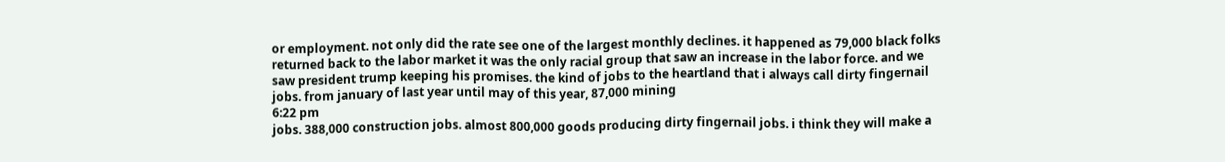or employment. not only did the rate see one of the largest monthly declines. it happened as 79,000 black folks returned back to the labor market it was the only racial group that saw an increase in the labor force. and we saw president trump keeping his promises. the kind of jobs to the heartland that i always call dirty fingernail jobs. from january of last year until may of this year, 87,000 mining
6:22 pm
jobs. 388,000 construction jobs. almost 800,000 goods producing dirty fingernail jobs. i think they will make a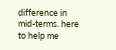difference in mid-terms. here to help me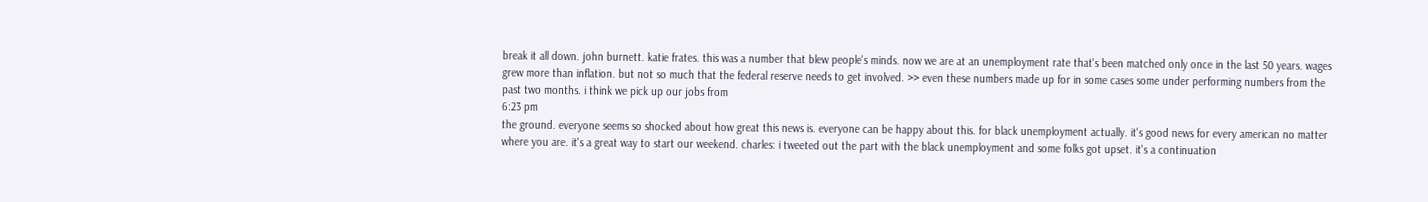break it all down. john burnett. katie frates. this was a number that blew people's minds. now we are at an unemployment rate that's been matched only once in the last 50 years. wages grew more than inflation. but not so much that the federal reserve needs to get involved. >> even these numbers made up for in some cases some under performing numbers from the past two months. i think we pick up our jobs from
6:23 pm
the ground. everyone seems so shocked about how great this news is. everyone can be happy about this. for black unemployment actually. it's good news for every american no matter where you are. it's a great way to start our weekend. charles: i tweeted out the part with the black unemployment and some folks got upset. it's a continuation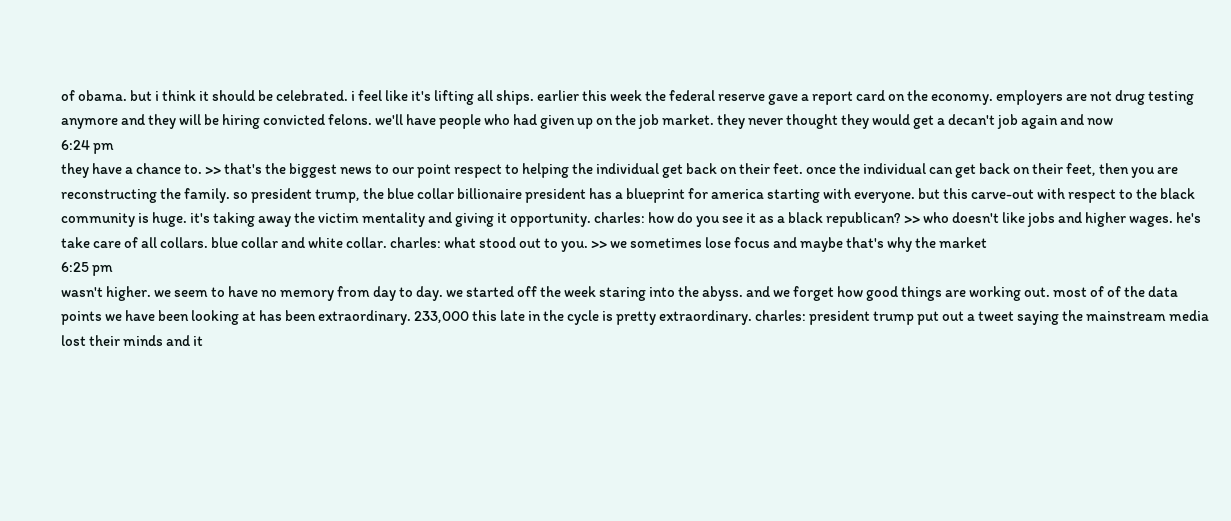of obama. but i think it should be celebrated. i feel like it's lifting all ships. earlier this week the federal reserve gave a report card on the economy. employers are not drug testing anymore and they will be hiring convicted felons. we'll have people who had given up on the job market. they never thought they would get a decan't job again and now
6:24 pm
they have a chance to. >> that's the biggest news to our point respect to helping the individual get back on their feet. once the individual can get back on their feet, then you are reconstructing the family. so president trump, the blue collar billionaire president has a blueprint for america starting with everyone. but this carve-out with respect to the black community is huge. it's taking away the victim mentality and giving it opportunity. charles: how do you see it as a black republican? >> who doesn't like jobs and higher wages. he's take care of all collars. blue collar and white collar. charles: what stood out to you. >> we sometimes lose focus and maybe that's why the market
6:25 pm
wasn't higher. we seem to have no memory from day to day. we started off the week staring into the abyss. and we forget how good things are working out. most of of the data points we have been looking at has been extraordinary. 233,000 this late in the cycle is pretty extraordinary. charles: president trump put out a tweet saying the mainstream media lost their minds and it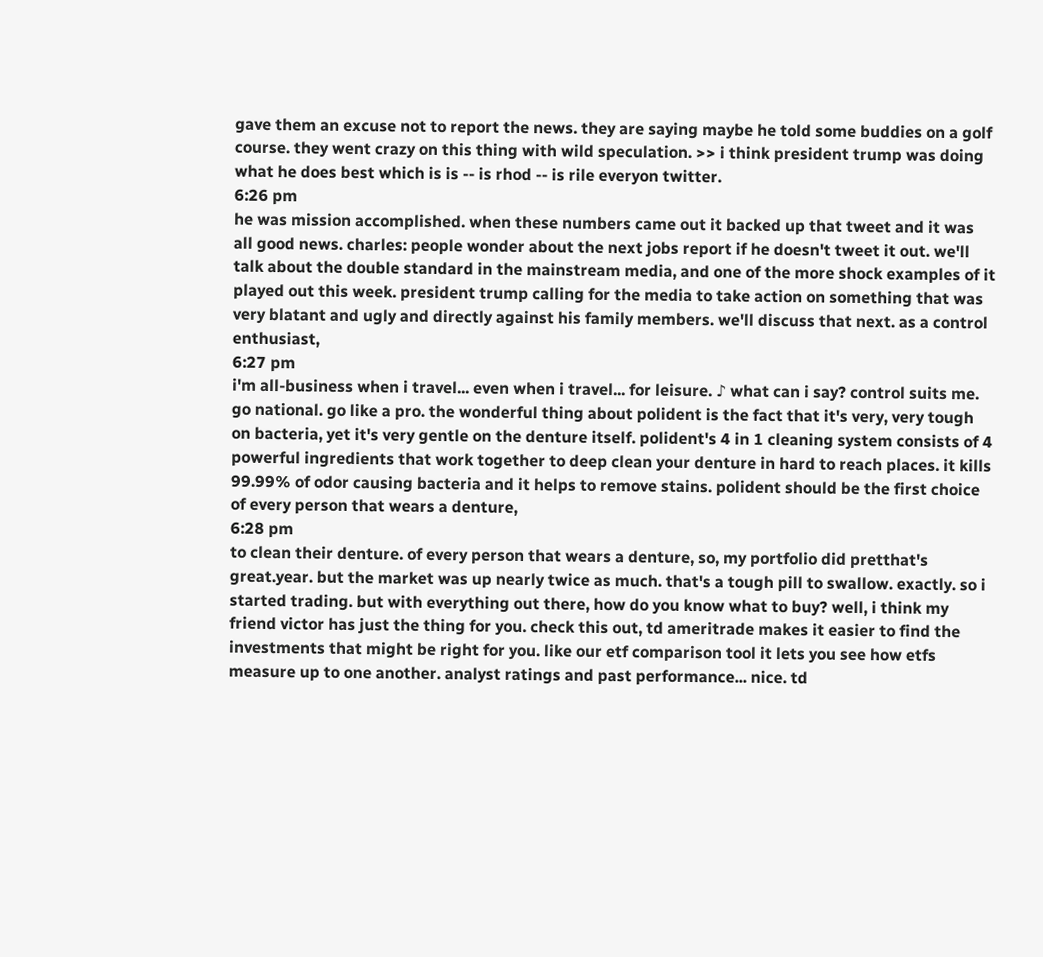gave them an excuse not to report the news. they are saying maybe he told some buddies on a golf course. they went crazy on this thing with wild speculation. >> i think president trump was doing what he does best which is is -- is rhod -- is rile everyon twitter.
6:26 pm
he was mission accomplished. when these numbers came out it backed up that tweet and it was all good news. charles: people wonder about the next jobs report if he doesn't tweet it out. we'll talk about the double standard in the mainstream media, and one of the more shock examples of it played out this week. president trump calling for the media to take action on something that was very blatant and ugly and directly against his family members. we'll discuss that next. as a control enthusiast,
6:27 pm
i'm all-business when i travel... even when i travel... for leisure. ♪ what can i say? control suits me. go national. go like a pro. the wonderful thing about polident is the fact that it's very, very tough on bacteria, yet it's very gentle on the denture itself. polident's 4 in 1 cleaning system consists of 4 powerful ingredients that work together to deep clean your denture in hard to reach places. it kills 99.99% of odor causing bacteria and it helps to remove stains. polident should be the first choice of every person that wears a denture,
6:28 pm
to clean their denture. of every person that wears a denture, so, my portfolio did pretthat's great.year. but the market was up nearly twice as much. that's a tough pill to swallow. exactly. so i started trading. but with everything out there, how do you know what to buy? well, i think my friend victor has just the thing for you. check this out, td ameritrade makes it easier to find the investments that might be right for you. like our etf comparison tool it lets you see how etfs measure up to one another. analyst ratings and past performance... nice. td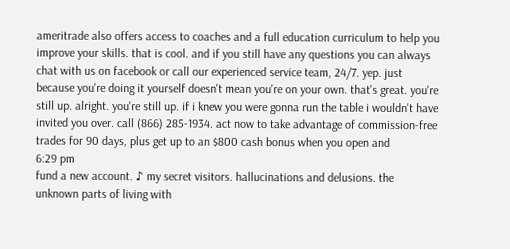ameritrade also offers access to coaches and a full education curriculum to help you improve your skills. that is cool. and if you still have any questions you can always chat with us on facebook or call our experienced service team, 24/7. yep. just because you're doing it yourself doesn't mean you're on your own. that's great. you're still up. alright. you're still up. if i knew you were gonna run the table i wouldn't have invited you over. call (866) 285-1934. act now to take advantage of commission-free trades for 90 days, plus get up to an $800 cash bonus when you open and
6:29 pm
fund a new account. ♪ my secret visitors. hallucinations and delusions. the unknown parts of living with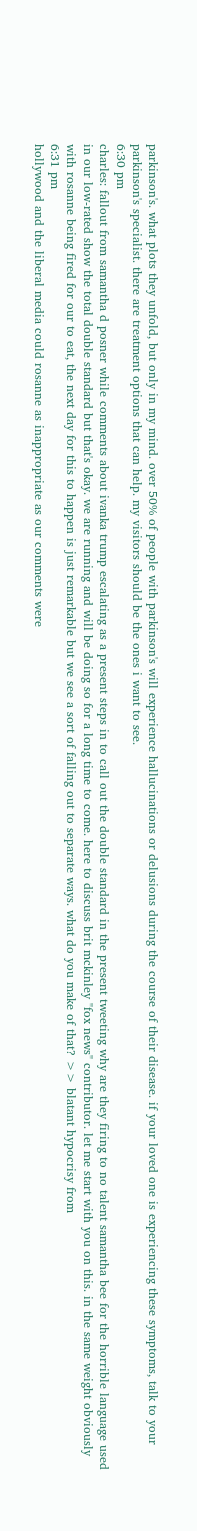parkinson's. what plots they unfold, but only in my mind. over 50% of people with parkinson's will experience hallucinations or delusions during the course of their disease. if your loved one is experiencing these symptoms, talk to your parkinson's specialist. there are treatment options that can help. my visitors should be the ones i want to see.
6:30 pm
charles: fallout from samantha d posner while comments about ivanka trump escalating as a present steps in to call out the double standard in the present tweeting why are they firing to no talent samantha bee for the horrible language used in our low-rated show the total double standard but that's okay. we are running and will be doing so for a long time to come. here to discuss brit mckinley "fox news" contributor. let me start with you on this. in the same weight obviously with rosanne being fired for our to eat, the next day for this to happen is just remarkable but we see a sort of falling out to separate ways. what do you make of that? >> blatant hypocrisy from
6:31 pm
hollywood and the liberal media could rosanne as inappropriate as our comments were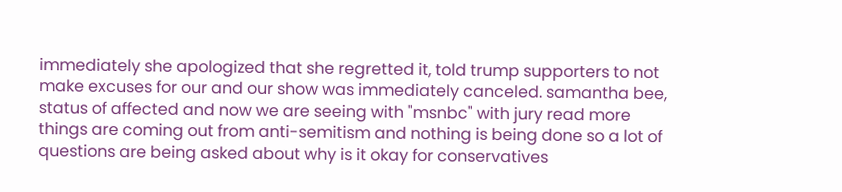immediately she apologized that she regretted it, told trump supporters to not make excuses for our and our show was immediately canceled. samantha bee, status of affected and now we are seeing with "msnbc" with jury read more things are coming out from anti-semitism and nothing is being done so a lot of questions are being asked about why is it okay for conservatives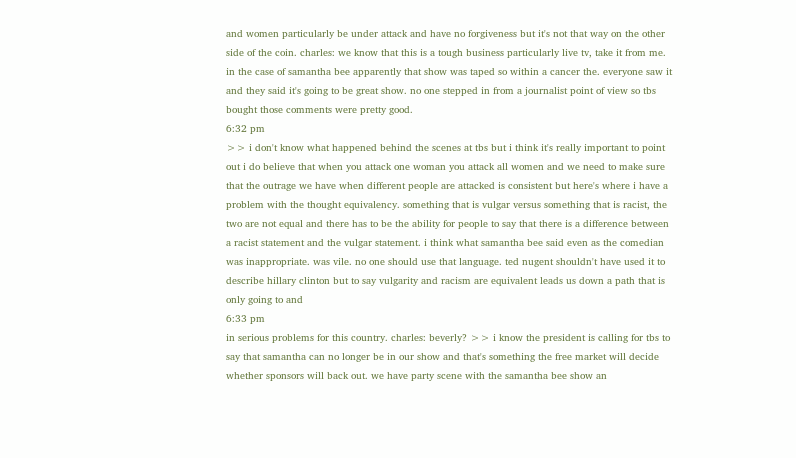and women particularly be under attack and have no forgiveness but it's not that way on the other side of the coin. charles: we know that this is a tough business particularly live tv, take it from me. in the case of samantha bee apparently that show was taped so within a cancer the. everyone saw it and they said it's going to be great show. no one stepped in from a journalist point of view so tbs bought those comments were pretty good.
6:32 pm
>> i don't know what happened behind the scenes at tbs but i think it's really important to point out i do believe that when you attack one woman you attack all women and we need to make sure that the outrage we have when different people are attacked is consistent but here's where i have a problem with the thought equivalency. something that is vulgar versus something that is racist, the two are not equal and there has to be the ability for people to say that there is a difference between a racist statement and the vulgar statement. i think what samantha bee said even as the comedian was inappropriate. was vile. no one should use that language. ted nugent shouldn't have used it to describe hillary clinton but to say vulgarity and racism are equivalent leads us down a path that is only going to and
6:33 pm
in serious problems for this country. charles: beverly? >> i know the president is calling for tbs to say that samantha can no longer be in our show and that's something the free market will decide whether sponsors will back out. we have party scene with the samantha bee show an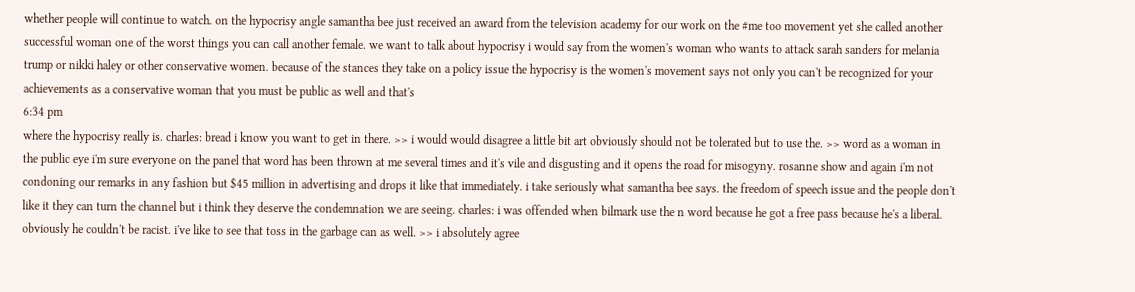whether people will continue to watch. on the hypocrisy angle samantha bee just received an award from the television academy for our work on the #me too movement yet she called another successful woman one of the worst things you can call another female. we want to talk about hypocrisy i would say from the women's woman who wants to attack sarah sanders for melania trump or nikki haley or other conservative women. because of the stances they take on a policy issue the hypocrisy is the women's movement says not only you can't be recognized for your achievements as a conservative woman that you must be public as well and that's
6:34 pm
where the hypocrisy really is. charles: bread i know you want to get in there. >> i would would disagree a little bit art obviously should not be tolerated but to use the. >> word as a woman in the public eye i'm sure everyone on the panel that word has been thrown at me several times and it's vile and disgusting and it opens the road for misogyny. rosanne show and again i'm not condoning our remarks in any fashion but $45 million in advertising and drops it like that immediately. i take seriously what samantha bee says. the freedom of speech issue and the people don't like it they can turn the channel but i think they deserve the condemnation we are seeing. charles: i was offended when bilmark use the n word because he got a free pass because he's a liberal. obviously he couldn't be racist. i've like to see that toss in the garbage can as well. >> i absolutely agree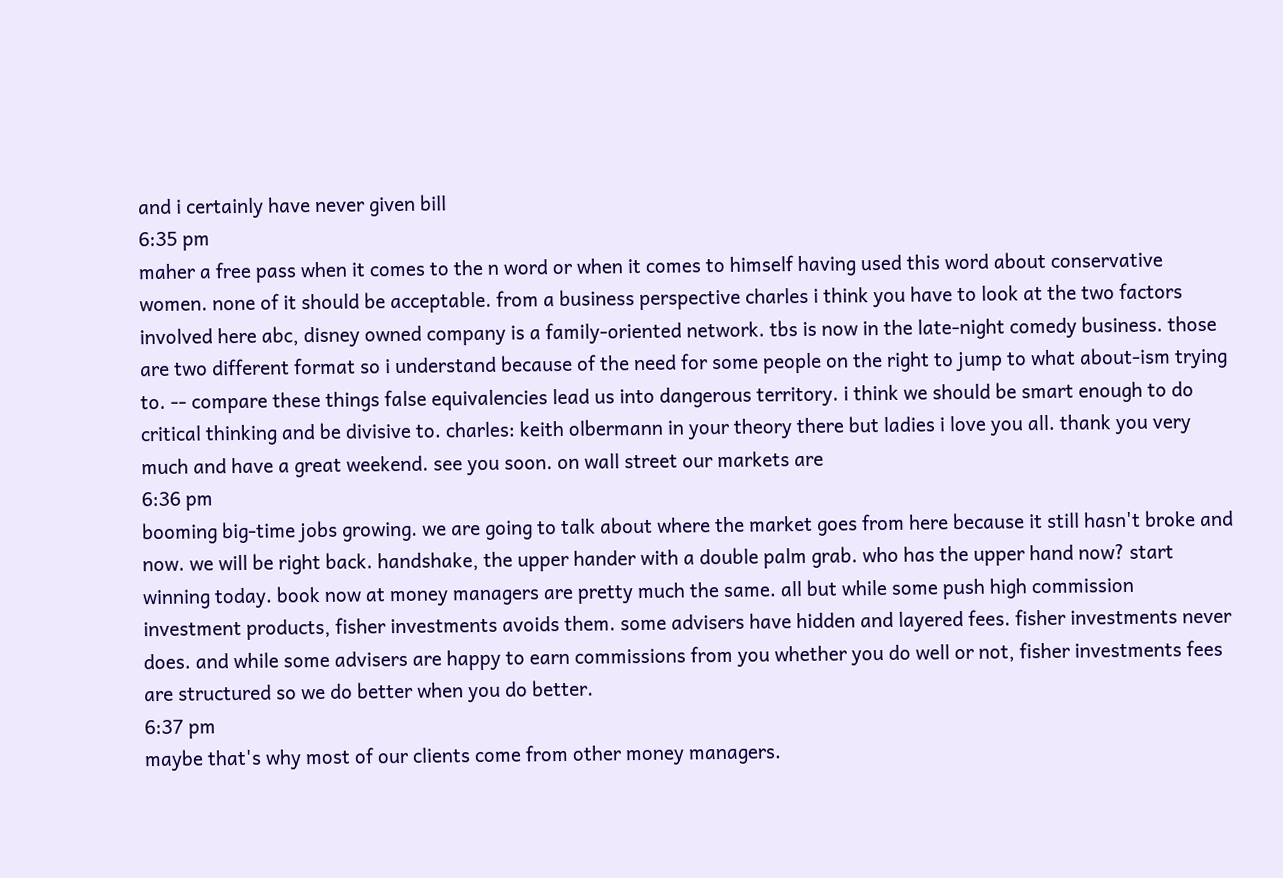and i certainly have never given bill
6:35 pm
maher a free pass when it comes to the n word or when it comes to himself having used this word about conservative women. none of it should be acceptable. from a business perspective charles i think you have to look at the two factors involved here abc, disney owned company is a family-oriented network. tbs is now in the late-night comedy business. those are two different format so i understand because of the need for some people on the right to jump to what about-ism trying to. -- compare these things false equivalencies lead us into dangerous territory. i think we should be smart enough to do critical thinking and be divisive to. charles: keith olbermann in your theory there but ladies i love you all. thank you very much and have a great weekend. see you soon. on wall street our markets are
6:36 pm
booming big-time jobs growing. we are going to talk about where the market goes from here because it still hasn't broke and now. we will be right back. handshake, the upper hander with a double palm grab. who has the upper hand now? start winning today. book now at money managers are pretty much the same. all but while some push high commission investment products, fisher investments avoids them. some advisers have hidden and layered fees. fisher investments never does. and while some advisers are happy to earn commissions from you whether you do well or not, fisher investments fees are structured so we do better when you do better.
6:37 pm
maybe that's why most of our clients come from other money managers.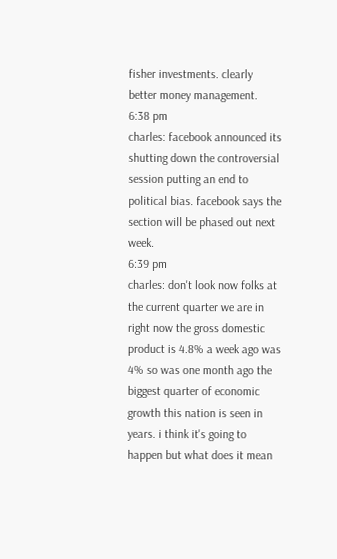fisher investments. clearly better money management.
6:38 pm
charles: facebook announced its shutting down the controversial session putting an end to political bias. facebook says the section will be phased out next week.
6:39 pm
charles: don't look now folks at the current quarter we are in right now the gross domestic product is 4.8% a week ago was 4% so was one month ago the biggest quarter of economic growth this nation is seen in years. i think it's going to happen but what does it mean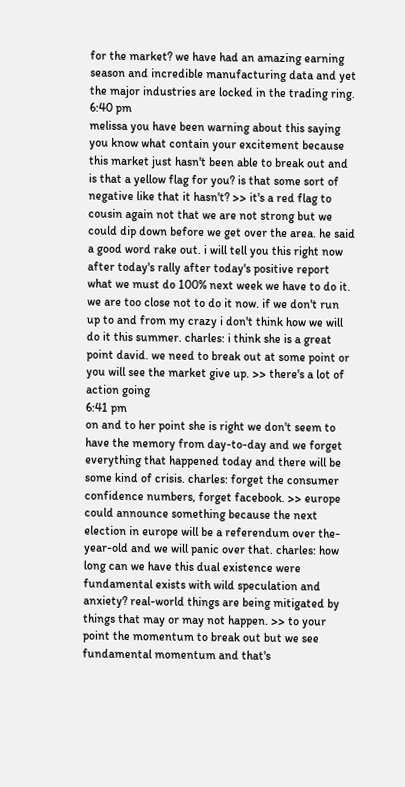for the market? we have had an amazing earning season and incredible manufacturing data and yet the major industries are locked in the trading ring.
6:40 pm
melissa you have been warning about this saying you know what contain your excitement because this market just hasn't been able to break out and is that a yellow flag for you? is that some sort of negative like that it hasn't? >> it's a red flag to cousin again not that we are not strong but we could dip down before we get over the area. he said a good word rake out. i will tell you this right now after today's rally after today's positive report what we must do 100% next week we have to do it. we are too close not to do it now. if we don't run up to and from my crazy i don't think how we will do it this summer. charles: i think she is a great point david. we need to break out at some point or you will see the market give up. >> there's a lot of action going
6:41 pm
on and to her point she is right we don't seem to have the memory from day-to-day and we forget everything that happened today and there will be some kind of crisis. charles: forget the consumer confidence numbers, forget facebook. >> europe could announce something because the next election in europe will be a referendum over the-year-old and we will panic over that. charles: how long can we have this dual existence were fundamental exists with wild speculation and anxiety? real-world things are being mitigated by things that may or may not happen. >> to your point the momentum to break out but we see fundamental momentum and that's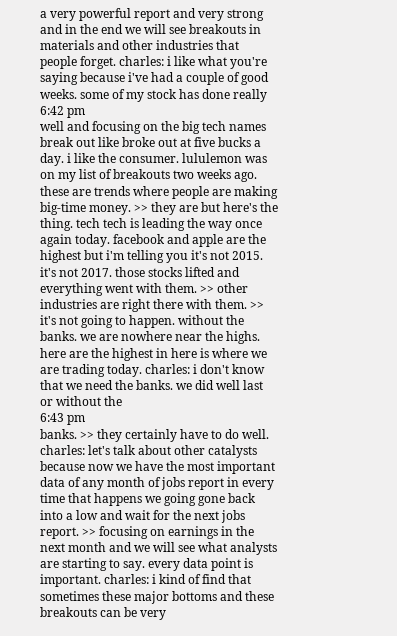a very powerful report and very strong and in the end we will see breakouts in materials and other industries that people forget. charles: i like what you're saying because i've had a couple of good weeks. some of my stock has done really
6:42 pm
well and focusing on the big tech names break out like broke out at five bucks a day. i like the consumer. lululemon was on my list of breakouts two weeks ago. these are trends where people are making big-time money. >> they are but here's the thing. tech tech is leading the way once again today. facebook and apple are the highest but i'm telling you it's not 2015. it's not 2017. those stocks lifted and everything went with them. >> other industries are right there with them. >> it's not going to happen. without the banks. we are nowhere near the highs. here are the highest in here is where we are trading today. charles: i don't know that we need the banks. we did well last or without the
6:43 pm
banks. >> they certainly have to do well. charles: let's talk about other catalysts because now we have the most important data of any month of jobs report in every time that happens we going gone back into a low and wait for the next jobs report. >> focusing on earnings in the next month and we will see what analysts are starting to say. every data point is important. charles: i kind of find that sometimes these major bottoms and these breakouts can be very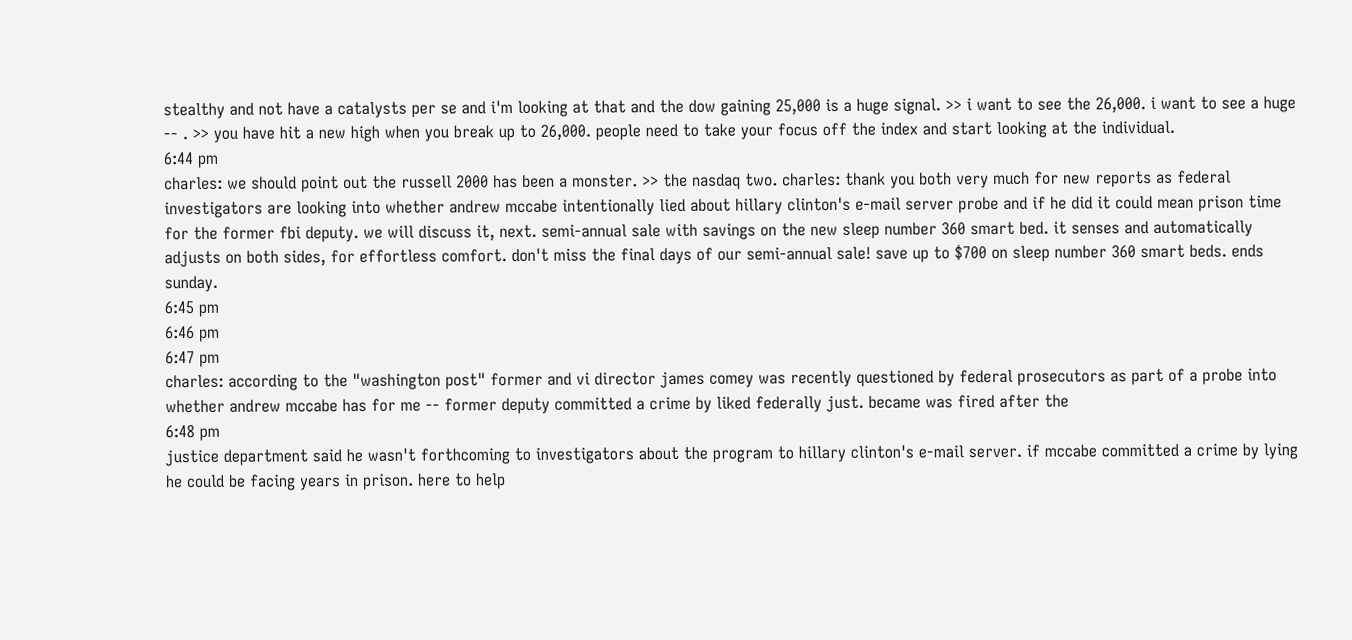stealthy and not have a catalysts per se and i'm looking at that and the dow gaining 25,000 is a huge signal. >> i want to see the 26,000. i want to see a huge -- . >> you have hit a new high when you break up to 26,000. people need to take your focus off the index and start looking at the individual.
6:44 pm
charles: we should point out the russell 2000 has been a monster. >> the nasdaq two. charles: thank you both very much for new reports as federal investigators are looking into whether andrew mccabe intentionally lied about hillary clinton's e-mail server probe and if he did it could mean prison time for the former fbi deputy. we will discuss it, next. semi-annual sale with savings on the new sleep number 360 smart bed. it senses and automatically adjusts on both sides, for effortless comfort. don't miss the final days of our semi-annual sale! save up to $700 on sleep number 360 smart beds. ends sunday.
6:45 pm
6:46 pm
6:47 pm
charles: according to the "washington post" former and vi director james comey was recently questioned by federal prosecutors as part of a probe into whether andrew mccabe has for me -- former deputy committed a crime by liked federally just. became was fired after the
6:48 pm
justice department said he wasn't forthcoming to investigators about the program to hillary clinton's e-mail server. if mccabe committed a crime by lying he could be facing years in prison. here to help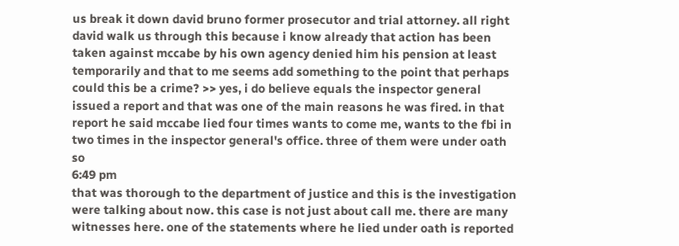us break it down david bruno former prosecutor and trial attorney. all right david walk us through this because i know already that action has been taken against mccabe by his own agency denied him his pension at least temporarily and that to me seems add something to the point that perhaps could this be a crime? >> yes, i do believe equals the inspector general issued a report and that was one of the main reasons he was fired. in that report he said mccabe lied four times wants to come me, wants to the fbi in two times in the inspector general's office. three of them were under oath so
6:49 pm
that was thorough to the department of justice and this is the investigation were talking about now. this case is not just about call me. there are many witnesses here. one of the statements where he lied under oath is reported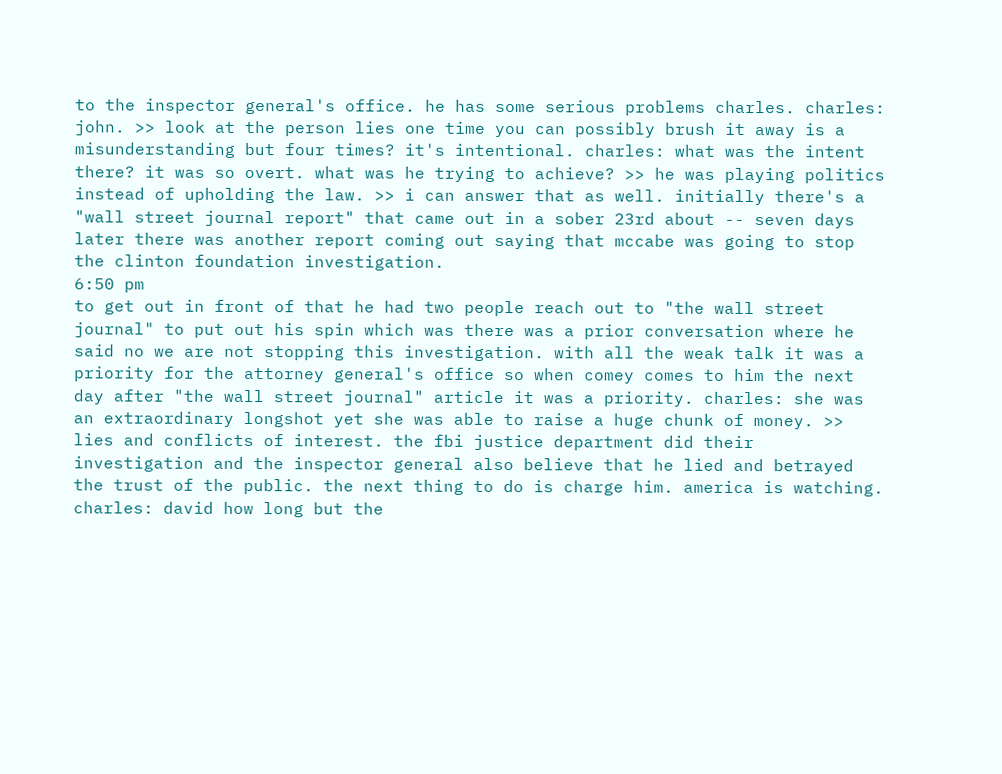to the inspector general's office. he has some serious problems charles. charles: john. >> look at the person lies one time you can possibly brush it away is a misunderstanding but four times? it's intentional. charles: what was the intent there? it was so overt. what was he trying to achieve? >> he was playing politics instead of upholding the law. >> i can answer that as well. initially there's a "wall street journal report" that came out in a sober 23rd about -- seven days later there was another report coming out saying that mccabe was going to stop the clinton foundation investigation.
6:50 pm
to get out in front of that he had two people reach out to "the wall street journal" to put out his spin which was there was a prior conversation where he said no we are not stopping this investigation. with all the weak talk it was a priority for the attorney general's office so when comey comes to him the next day after "the wall street journal" article it was a priority. charles: she was an extraordinary longshot yet she was able to raise a huge chunk of money. >> lies and conflicts of interest. the fbi justice department did their investigation and the inspector general also believe that he lied and betrayed the trust of the public. the next thing to do is charge him. america is watching. charles: david how long but the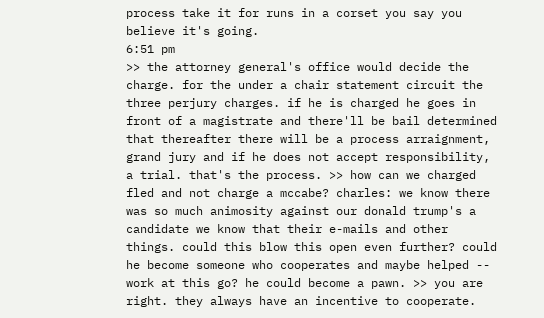process take it for runs in a corset you say you believe it's going.
6:51 pm
>> the attorney general's office would decide the charge. for the under a chair statement circuit the three perjury charges. if he is charged he goes in front of a magistrate and there'll be bail determined that thereafter there will be a process arraignment, grand jury and if he does not accept responsibility, a trial. that's the process. >> how can we charged fled and not charge a mccabe? charles: we know there was so much animosity against our donald trump's a candidate we know that their e-mails and other things. could this blow this open even further? could he become someone who cooperates and maybe helped -- work at this go? he could become a pawn. >> you are right. they always have an incentive to cooperate.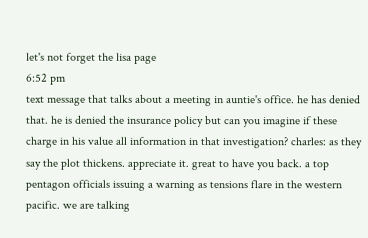let's not forget the lisa page
6:52 pm
text message that talks about a meeting in auntie's office. he has denied that. he is denied the insurance policy but can you imagine if these charge in his value all information in that investigation? charles: as they say the plot thickens. appreciate it. great to have you back. a top pentagon officials issuing a warning as tensions flare in the western pacific. we are talking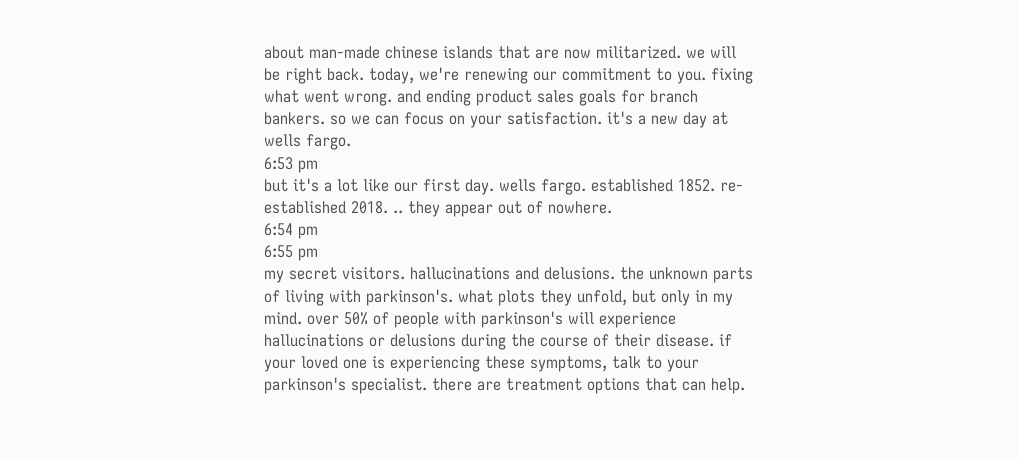about man-made chinese islands that are now militarized. we will be right back. today, we're renewing our commitment to you. fixing what went wrong. and ending product sales goals for branch bankers. so we can focus on your satisfaction. it's a new day at wells fargo.
6:53 pm
but it's a lot like our first day. wells fargo. established 1852. re-established 2018. .. they appear out of nowhere.
6:54 pm
6:55 pm
my secret visitors. hallucinations and delusions. the unknown parts of living with parkinson's. what plots they unfold, but only in my mind. over 50% of people with parkinson's will experience hallucinations or delusions during the course of their disease. if your loved one is experiencing these symptoms, talk to your parkinson's specialist. there are treatment options that can help.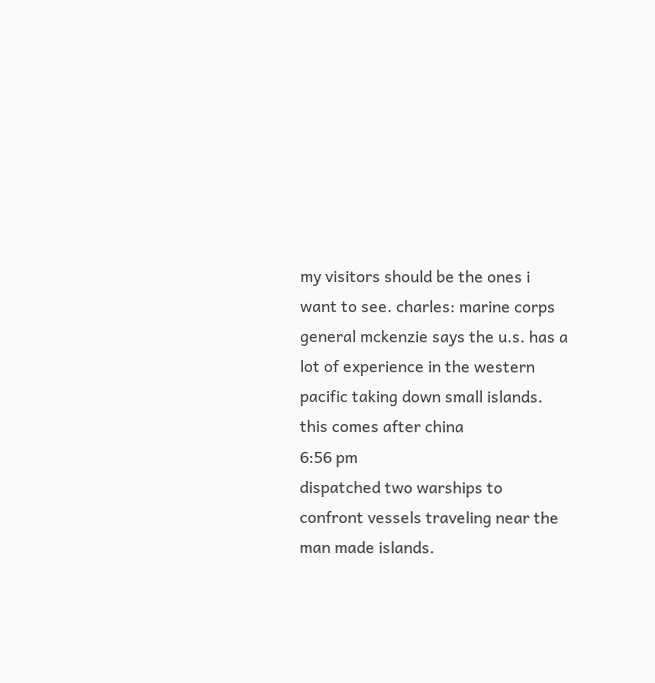my visitors should be the ones i want to see. charles: marine corps general mckenzie says the u.s. has a lot of experience in the western pacific taking down small islands. this comes after china
6:56 pm
dispatched two warships to confront vessels traveling near the man made islands.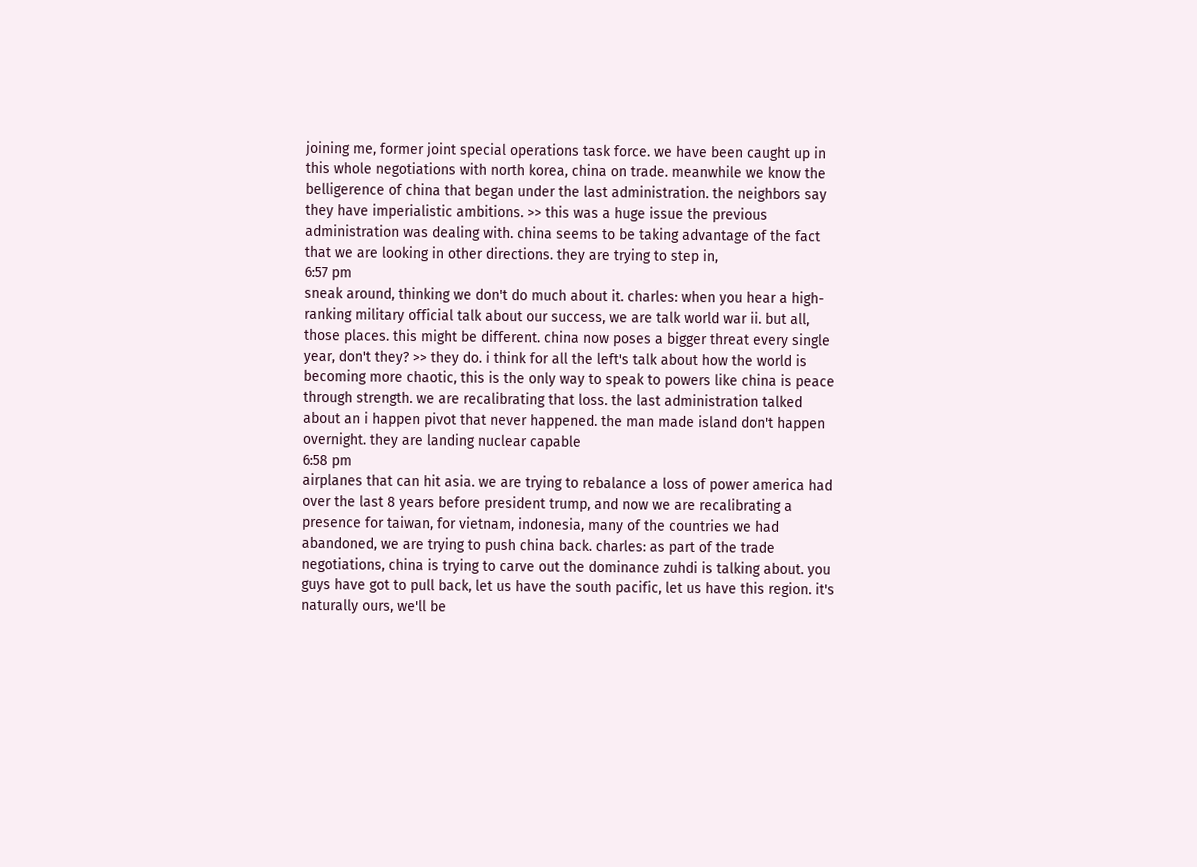joining me, former joint special operations task force. we have been caught up in this whole negotiations with north korea, china on trade. meanwhile we know the belligerence of china that began under the last administration. the neighbors say they have imperialistic ambitions. >> this was a huge issue the previous administration was dealing with. china seems to be taking advantage of the fact that we are looking in other directions. they are trying to step in,
6:57 pm
sneak around, thinking we don't do much about it. charles: when you hear a high-ranking military official talk about our success, we are talk world war ii. but all, those places. this might be different. china now poses a bigger threat every single year, don't they? >> they do. i think for all the left's talk about how the world is becoming more chaotic, this is the only way to speak to powers like china is peace through strength. we are recalibrating that loss. the last administration talked about an i happen pivot that never happened. the man made island don't happen overnight. they are landing nuclear capable
6:58 pm
airplanes that can hit asia. we are trying to rebalance a loss of power america had over the last 8 years before president trump, and now we are recalibrating a presence for taiwan, for vietnam, indonesia, many of the countries we had abandoned, we are trying to push china back. charles: as part of the trade negotiations, china is trying to carve out the dominance zuhdi is talking about. you guys have got to pull back, let us have the south pacific, let us have this region. it's naturally ours, we'll be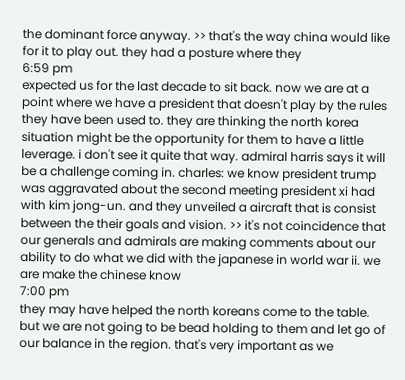the dominant force anyway. >> that's the way china would like for it to play out. they had a posture where they
6:59 pm
expected us for the last decade to sit back. now we are at a point where we have a president that doesn't play by the rules they have been used to. they are thinking the north korea situation might be the opportunity for them to have a little leverage. i don't see it quite that way. admiral harris says it will be a challenge coming in. charles: we know president trump was aggravated about the second meeting president xi had with kim jong-un. and they unveiled a aircraft that is consist between the their goals and vision. >> it's not coincidence that our generals and admirals are making comments about our ability to do what we did with the japanese in world war ii. we are make the chinese know
7:00 pm
they may have helped the north koreans come to the table. but we are not going to be bead holding to them and let go of our balance in the region. that's very important as we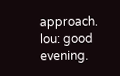approach. lou: good evening.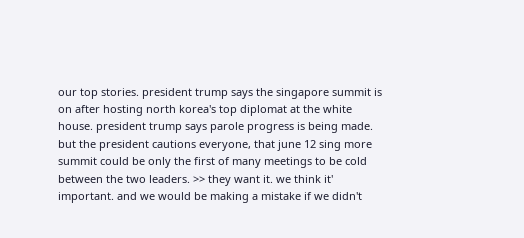our top stories. president trump says the singapore summit is on after hosting north korea's top diplomat at the white house. president trump says parole progress is being made. but the president cautions everyone, that june 12 sing more summit could be only the first of many meetings to be cold between the two leaders. >> they want it. we think it' important. and we would be making a mistake if we didn't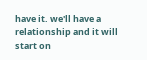have it. we'll have a relationship and it will start on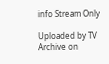info Stream Only

Uploaded by TV Archive on